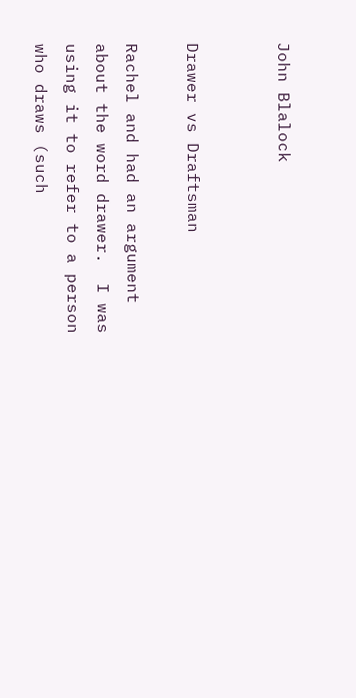John Blalock


Drawer vs Draftsman

Rachel and had an argument about the word drawer.  I was using it to refer to a person who draws (such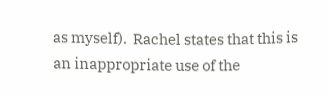as myself).  Rachel states that this is an inappropriate use of the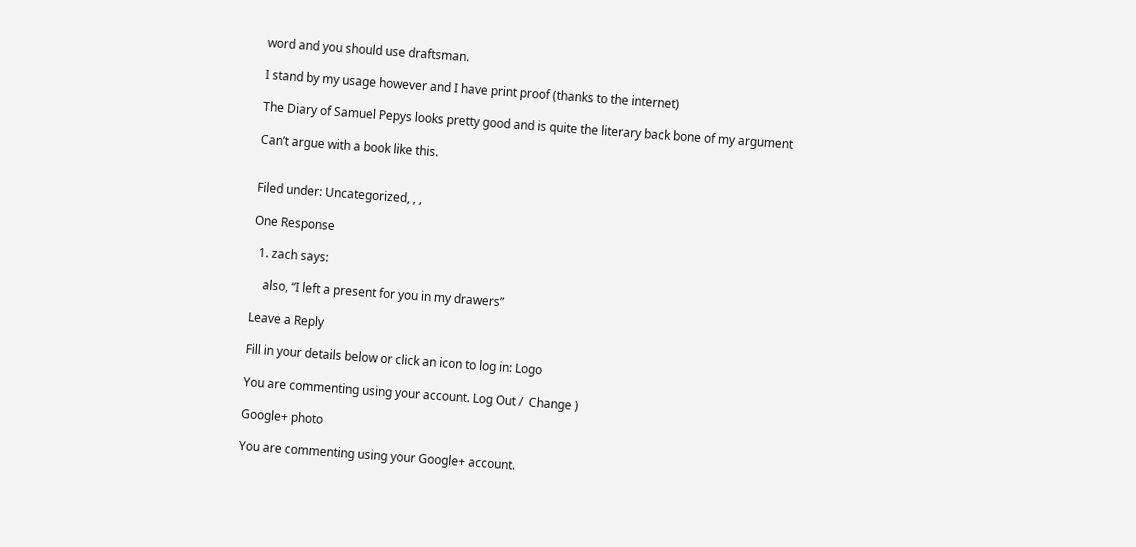word and you should use draftsman.

I stand by my usage however and I have print proof (thanks to the internet)

The Diary of Samuel Pepys looks pretty good and is quite the literary back bone of my argument

Can’t argue with a book like this.


Filed under: Uncategorized, , ,

One Response

  1. zach says:

    also, “I left a present for you in my drawers”

Leave a Reply

Fill in your details below or click an icon to log in: Logo

You are commenting using your account. Log Out /  Change )

Google+ photo

You are commenting using your Google+ account.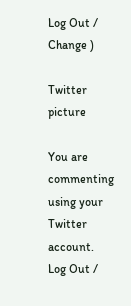Log Out /  Change )

Twitter picture

You are commenting using your Twitter account. Log Out /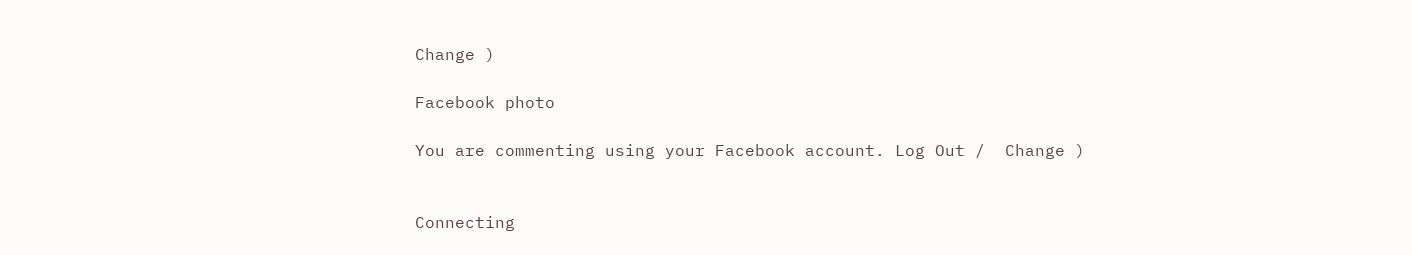Change )

Facebook photo

You are commenting using your Facebook account. Log Out /  Change )


Connecting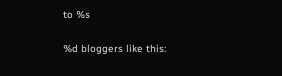to %s

%d bloggers like this: